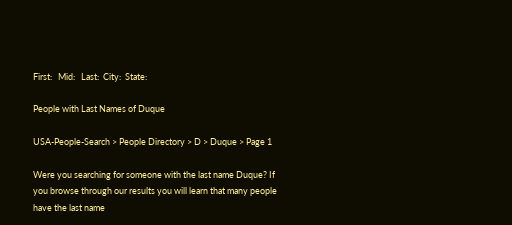First:   Mid:   Last:  City:  State:

People with Last Names of Duque

USA-People-Search > People Directory > D > Duque > Page 1

Were you searching for someone with the last name Duque? If you browse through our results you will learn that many people have the last name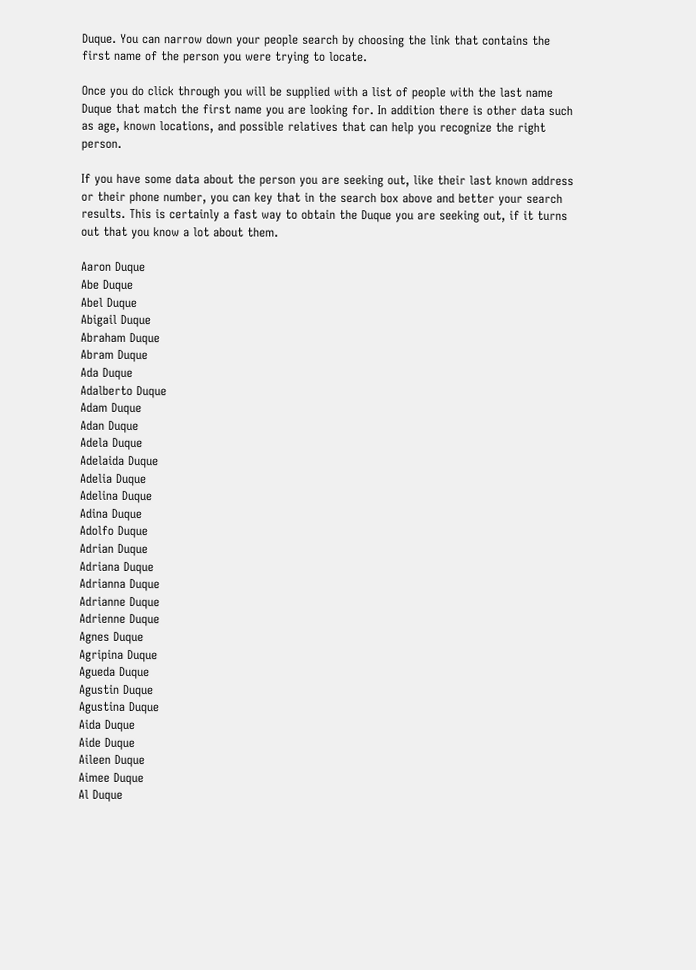Duque. You can narrow down your people search by choosing the link that contains the first name of the person you were trying to locate.

Once you do click through you will be supplied with a list of people with the last name Duque that match the first name you are looking for. In addition there is other data such as age, known locations, and possible relatives that can help you recognize the right person.

If you have some data about the person you are seeking out, like their last known address or their phone number, you can key that in the search box above and better your search results. This is certainly a fast way to obtain the Duque you are seeking out, if it turns out that you know a lot about them.

Aaron Duque
Abe Duque
Abel Duque
Abigail Duque
Abraham Duque
Abram Duque
Ada Duque
Adalberto Duque
Adam Duque
Adan Duque
Adela Duque
Adelaida Duque
Adelia Duque
Adelina Duque
Adina Duque
Adolfo Duque
Adrian Duque
Adriana Duque
Adrianna Duque
Adrianne Duque
Adrienne Duque
Agnes Duque
Agripina Duque
Agueda Duque
Agustin Duque
Agustina Duque
Aida Duque
Aide Duque
Aileen Duque
Aimee Duque
Al Duque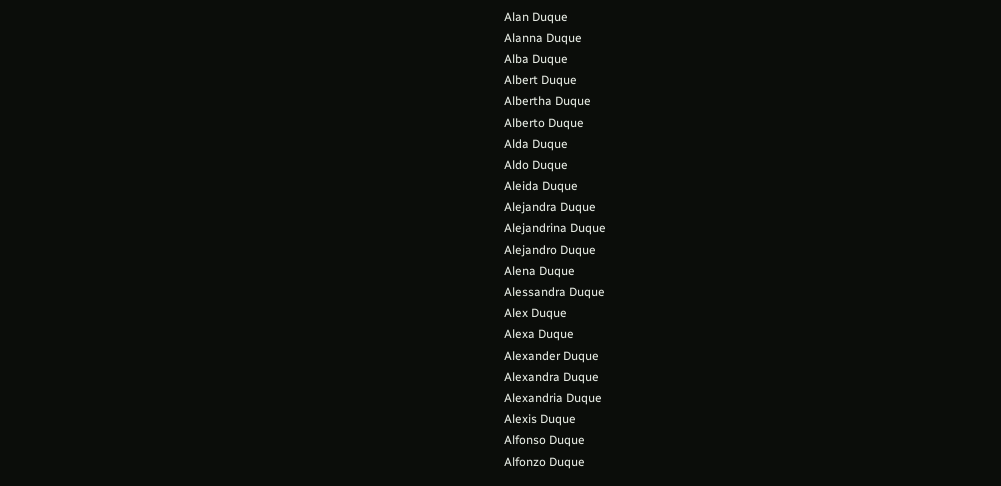Alan Duque
Alanna Duque
Alba Duque
Albert Duque
Albertha Duque
Alberto Duque
Alda Duque
Aldo Duque
Aleida Duque
Alejandra Duque
Alejandrina Duque
Alejandro Duque
Alena Duque
Alessandra Duque
Alex Duque
Alexa Duque
Alexander Duque
Alexandra Duque
Alexandria Duque
Alexis Duque
Alfonso Duque
Alfonzo Duque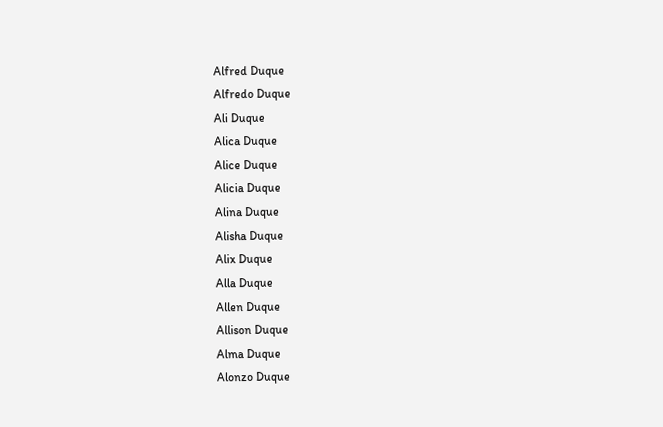Alfred Duque
Alfredo Duque
Ali Duque
Alica Duque
Alice Duque
Alicia Duque
Alina Duque
Alisha Duque
Alix Duque
Alla Duque
Allen Duque
Allison Duque
Alma Duque
Alonzo Duque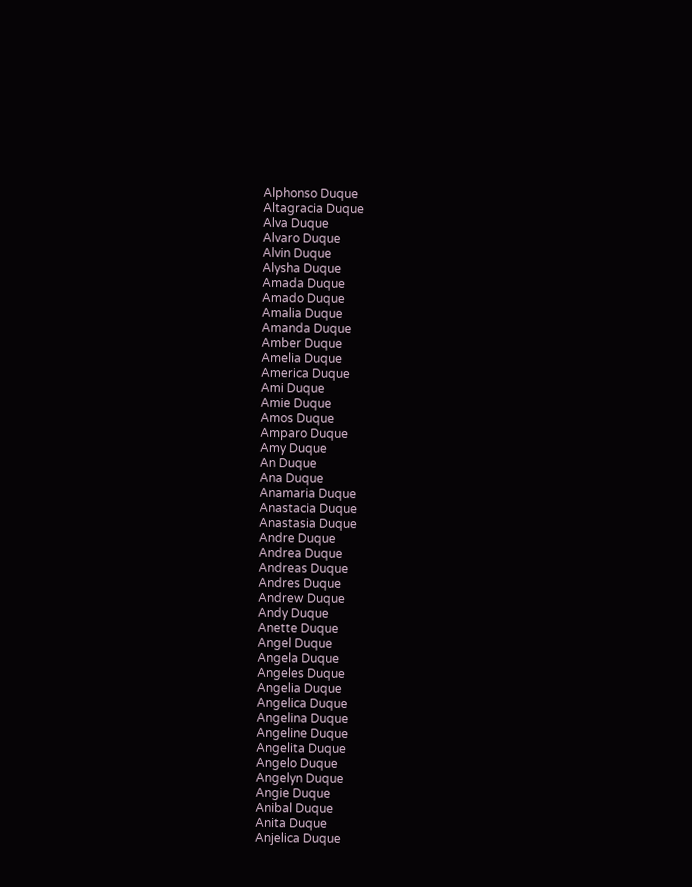Alphonso Duque
Altagracia Duque
Alva Duque
Alvaro Duque
Alvin Duque
Alysha Duque
Amada Duque
Amado Duque
Amalia Duque
Amanda Duque
Amber Duque
Amelia Duque
America Duque
Ami Duque
Amie Duque
Amos Duque
Amparo Duque
Amy Duque
An Duque
Ana Duque
Anamaria Duque
Anastacia Duque
Anastasia Duque
Andre Duque
Andrea Duque
Andreas Duque
Andres Duque
Andrew Duque
Andy Duque
Anette Duque
Angel Duque
Angela Duque
Angeles Duque
Angelia Duque
Angelica Duque
Angelina Duque
Angeline Duque
Angelita Duque
Angelo Duque
Angelyn Duque
Angie Duque
Anibal Duque
Anita Duque
Anjelica Duque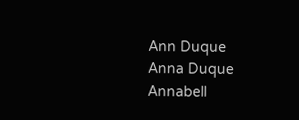Ann Duque
Anna Duque
Annabell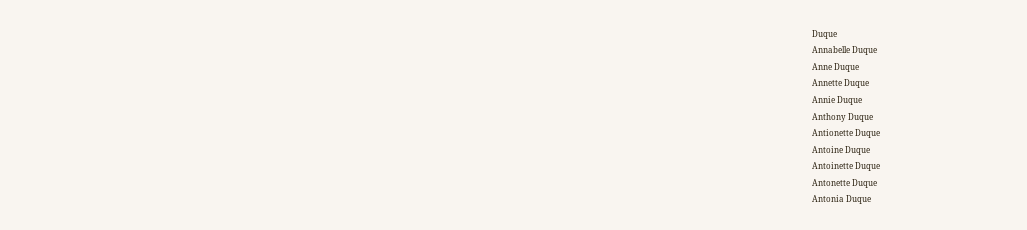Duque
Annabelle Duque
Anne Duque
Annette Duque
Annie Duque
Anthony Duque
Antionette Duque
Antoine Duque
Antoinette Duque
Antonette Duque
Antonia Duque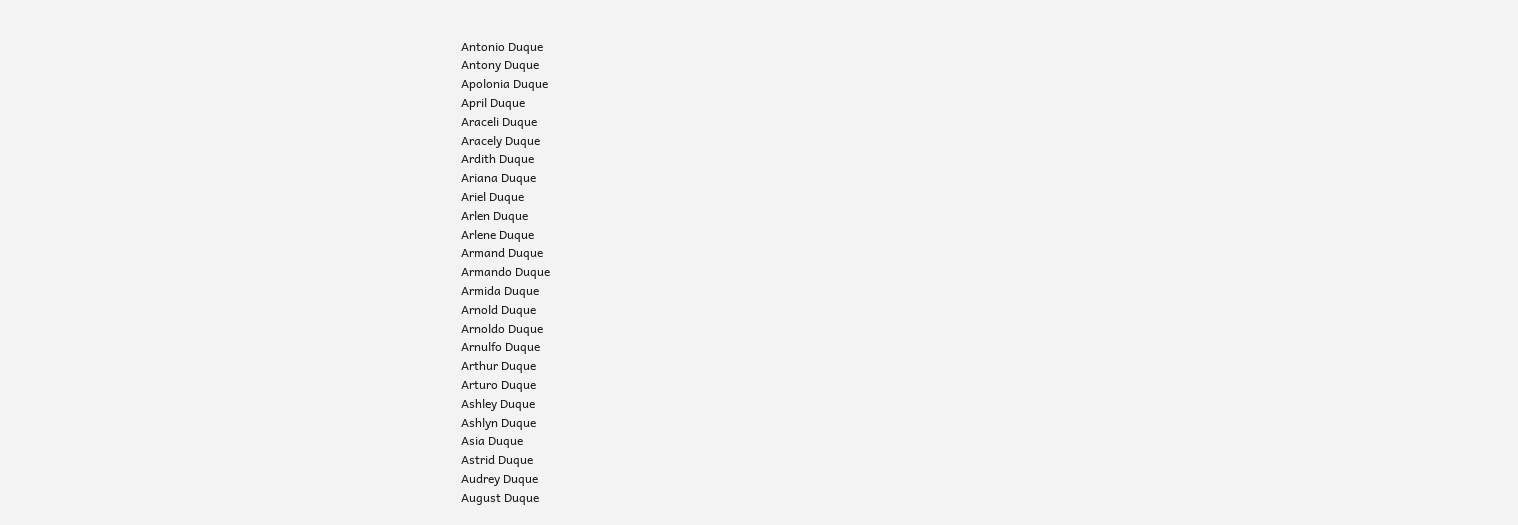Antonio Duque
Antony Duque
Apolonia Duque
April Duque
Araceli Duque
Aracely Duque
Ardith Duque
Ariana Duque
Ariel Duque
Arlen Duque
Arlene Duque
Armand Duque
Armando Duque
Armida Duque
Arnold Duque
Arnoldo Duque
Arnulfo Duque
Arthur Duque
Arturo Duque
Ashley Duque
Ashlyn Duque
Asia Duque
Astrid Duque
Audrey Duque
August Duque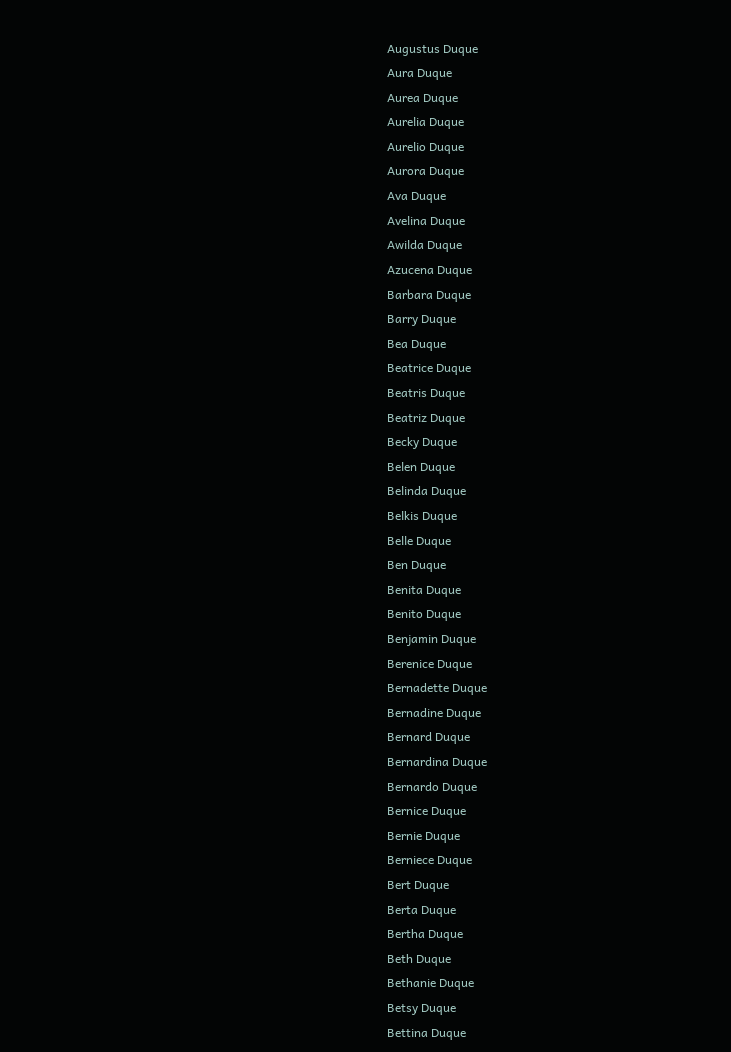Augustus Duque
Aura Duque
Aurea Duque
Aurelia Duque
Aurelio Duque
Aurora Duque
Ava Duque
Avelina Duque
Awilda Duque
Azucena Duque
Barbara Duque
Barry Duque
Bea Duque
Beatrice Duque
Beatris Duque
Beatriz Duque
Becky Duque
Belen Duque
Belinda Duque
Belkis Duque
Belle Duque
Ben Duque
Benita Duque
Benito Duque
Benjamin Duque
Berenice Duque
Bernadette Duque
Bernadine Duque
Bernard Duque
Bernardina Duque
Bernardo Duque
Bernice Duque
Bernie Duque
Berniece Duque
Bert Duque
Berta Duque
Bertha Duque
Beth Duque
Bethanie Duque
Betsy Duque
Bettina Duque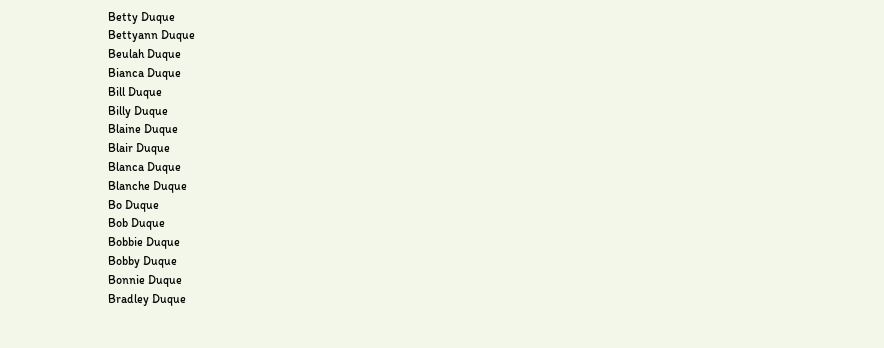Betty Duque
Bettyann Duque
Beulah Duque
Bianca Duque
Bill Duque
Billy Duque
Blaine Duque
Blair Duque
Blanca Duque
Blanche Duque
Bo Duque
Bob Duque
Bobbie Duque
Bobby Duque
Bonnie Duque
Bradley Duque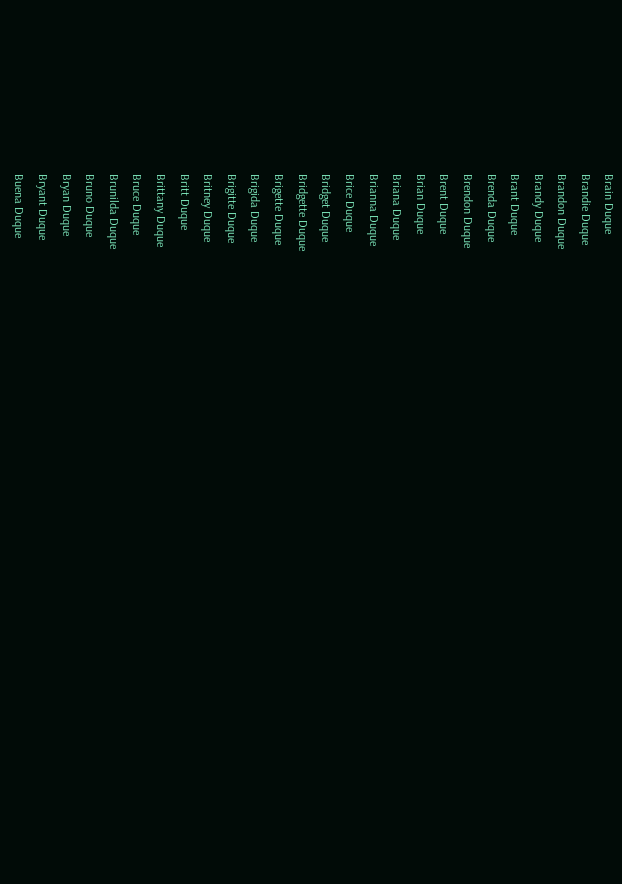Brain Duque
Brandie Duque
Brandon Duque
Brandy Duque
Brant Duque
Brenda Duque
Brendon Duque
Brent Duque
Brian Duque
Briana Duque
Brianna Duque
Brice Duque
Bridget Duque
Bridgette Duque
Brigette Duque
Brigida Duque
Brigitte Duque
Britney Duque
Britt Duque
Brittany Duque
Bruce Duque
Brunilda Duque
Bruno Duque
Bryan Duque
Bryant Duque
Buena Duque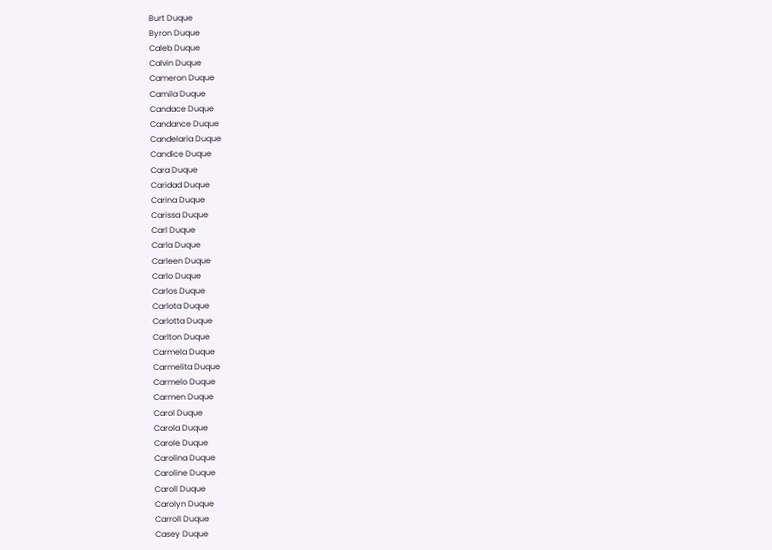Burt Duque
Byron Duque
Caleb Duque
Calvin Duque
Cameron Duque
Camila Duque
Candace Duque
Candance Duque
Candelaria Duque
Candice Duque
Cara Duque
Caridad Duque
Carina Duque
Carissa Duque
Carl Duque
Carla Duque
Carleen Duque
Carlo Duque
Carlos Duque
Carlota Duque
Carlotta Duque
Carlton Duque
Carmela Duque
Carmelita Duque
Carmelo Duque
Carmen Duque
Carol Duque
Carola Duque
Carole Duque
Carolina Duque
Caroline Duque
Caroll Duque
Carolyn Duque
Carroll Duque
Casey Duque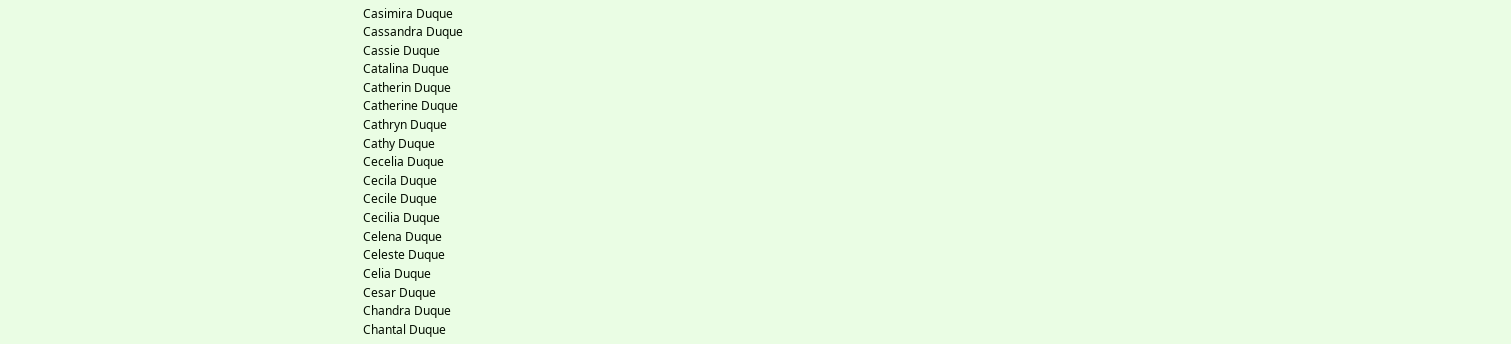Casimira Duque
Cassandra Duque
Cassie Duque
Catalina Duque
Catherin Duque
Catherine Duque
Cathryn Duque
Cathy Duque
Cecelia Duque
Cecila Duque
Cecile Duque
Cecilia Duque
Celena Duque
Celeste Duque
Celia Duque
Cesar Duque
Chandra Duque
Chantal Duque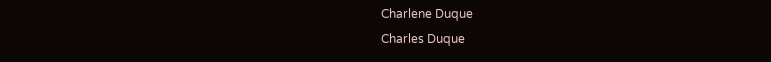Charlene Duque
Charles Duque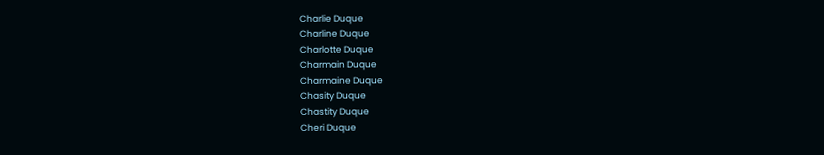Charlie Duque
Charline Duque
Charlotte Duque
Charmain Duque
Charmaine Duque
Chasity Duque
Chastity Duque
Cheri Duque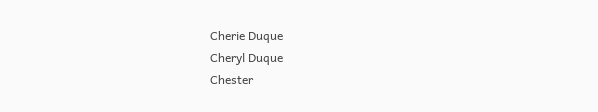Cherie Duque
Cheryl Duque
Chester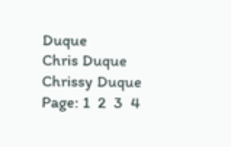Duque
Chris Duque
Chrissy Duque
Page: 1  2  3  4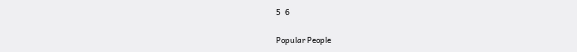5  6

Popular People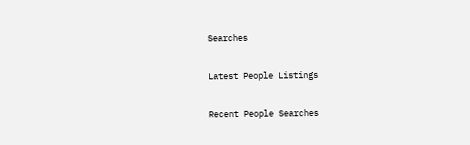Searches

Latest People Listings

Recent People Searches